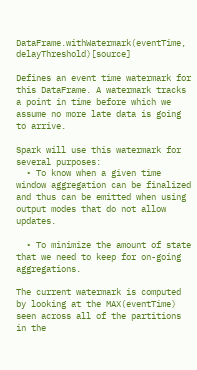DataFrame.withWatermark(eventTime, delayThreshold)[source]

Defines an event time watermark for this DataFrame. A watermark tracks a point in time before which we assume no more late data is going to arrive.

Spark will use this watermark for several purposes:
  • To know when a given time window aggregation can be finalized and thus can be emitted when using output modes that do not allow updates.

  • To minimize the amount of state that we need to keep for on-going aggregations.

The current watermark is computed by looking at the MAX(eventTime) seen across all of the partitions in the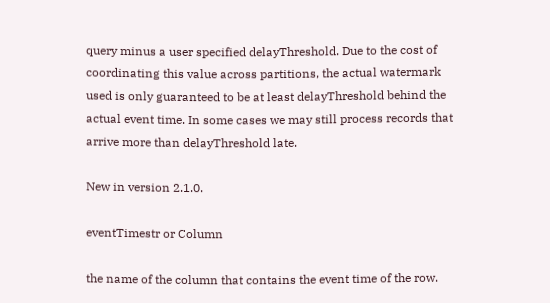query minus a user specified delayThreshold. Due to the cost of coordinating this value across partitions, the actual watermark used is only guaranteed to be at least delayThreshold behind the actual event time. In some cases we may still process records that arrive more than delayThreshold late.

New in version 2.1.0.

eventTimestr or Column

the name of the column that contains the event time of the row.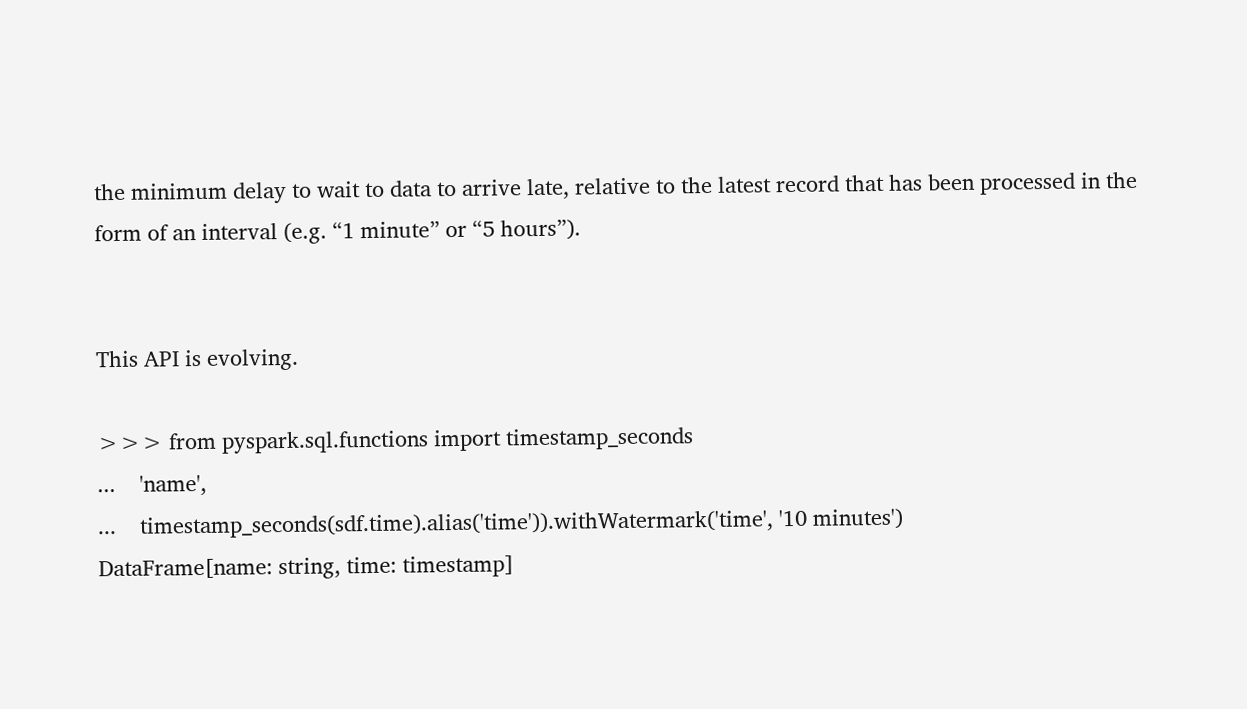the minimum delay to wait to data to arrive late, relative to the latest record that has been processed in the form of an interval (e.g. “1 minute” or “5 hours”).


This API is evolving.

>>> from pyspark.sql.functions import timestamp_seconds
...    'name',
...    timestamp_seconds(sdf.time).alias('time')).withWatermark('time', '10 minutes')
DataFrame[name: string, time: timestamp]